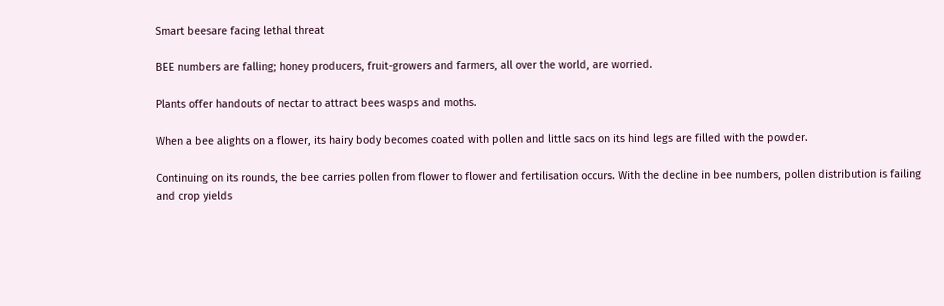Smart beesare facing lethal threat

BEE numbers are falling; honey producers, fruit-growers and farmers, all over the world, are worried.

Plants offer handouts of nectar to attract bees wasps and moths.

When a bee alights on a flower, its hairy body becomes coated with pollen and little sacs on its hind legs are filled with the powder.

Continuing on its rounds, the bee carries pollen from flower to flower and fertilisation occurs. With the decline in bee numbers, pollen distribution is failing and crop yields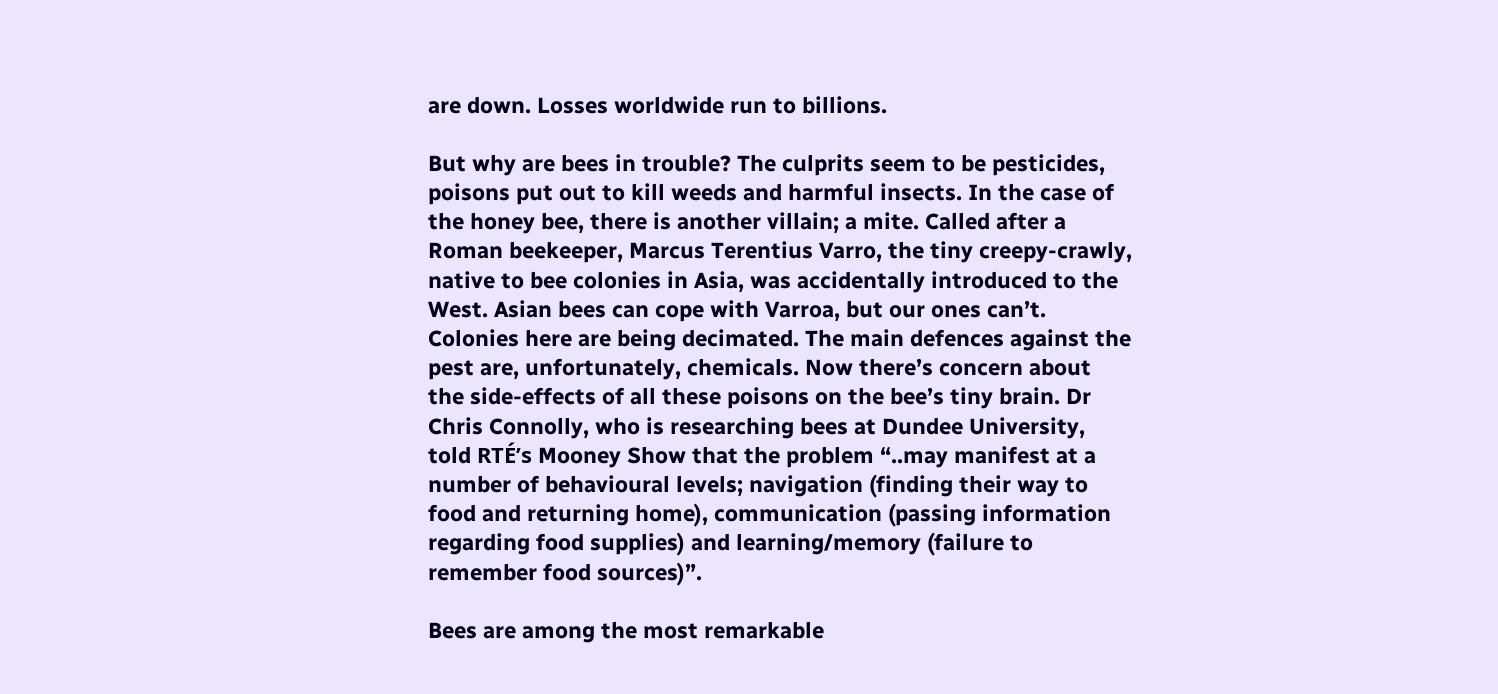are down. Losses worldwide run to billions.

But why are bees in trouble? The culprits seem to be pesticides, poisons put out to kill weeds and harmful insects. In the case of the honey bee, there is another villain; a mite. Called after a Roman beekeeper, Marcus Terentius Varro, the tiny creepy-crawly, native to bee colonies in Asia, was accidentally introduced to the West. Asian bees can cope with Varroa, but our ones can’t. Colonies here are being decimated. The main defences against the pest are, unfortunately, chemicals. Now there’s concern about the side-effects of all these poisons on the bee’s tiny brain. Dr Chris Connolly, who is researching bees at Dundee University, told RTÉ’s Mooney Show that the problem “..may manifest at a number of behavioural levels; navigation (finding their way to food and returning home), communication (passing information regarding food supplies) and learning/memory (failure to remember food sources)”.

Bees are among the most remarkable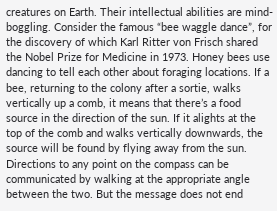creatures on Earth. Their intellectual abilities are mind-boggling. Consider the famous “bee waggle dance”, for the discovery of which Karl Ritter von Frisch shared the Nobel Prize for Medicine in 1973. Honey bees use dancing to tell each other about foraging locations. If a bee, returning to the colony after a sortie, walks vertically up a comb, it means that there’s a food source in the direction of the sun. If it alights at the top of the comb and walks vertically downwards, the source will be found by flying away from the sun. Directions to any point on the compass can be communicated by walking at the appropriate angle between the two. But the message does not end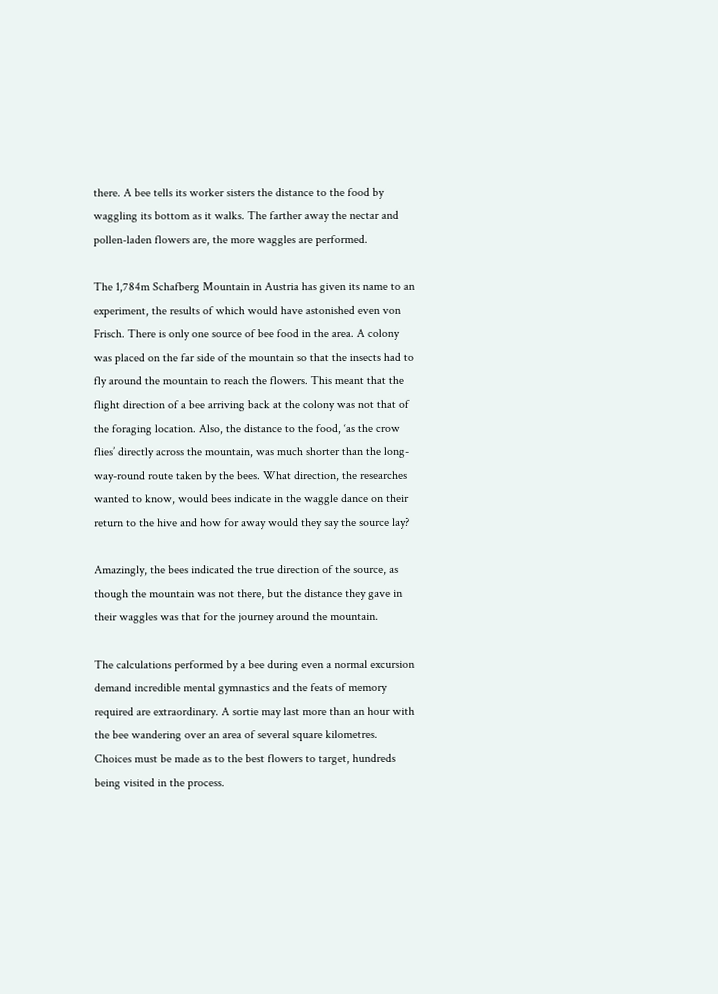there. A bee tells its worker sisters the distance to the food by waggling its bottom as it walks. The farther away the nectar and pollen-laden flowers are, the more waggles are performed.

The 1,784m Schafberg Mountain in Austria has given its name to an experiment, the results of which would have astonished even von Frisch. There is only one source of bee food in the area. A colony was placed on the far side of the mountain so that the insects had to fly around the mountain to reach the flowers. This meant that the flight direction of a bee arriving back at the colony was not that of the foraging location. Also, the distance to the food, ‘as the crow flies’ directly across the mountain, was much shorter than the long-way-round route taken by the bees. What direction, the researches wanted to know, would bees indicate in the waggle dance on their return to the hive and how for away would they say the source lay?

Amazingly, the bees indicated the true direction of the source, as though the mountain was not there, but the distance they gave in their waggles was that for the journey around the mountain.

The calculations performed by a bee during even a normal excursion demand incredible mental gymnastics and the feats of memory required are extraordinary. A sortie may last more than an hour with the bee wandering over an area of several square kilometres. Choices must be made as to the best flowers to target, hundreds being visited in the process.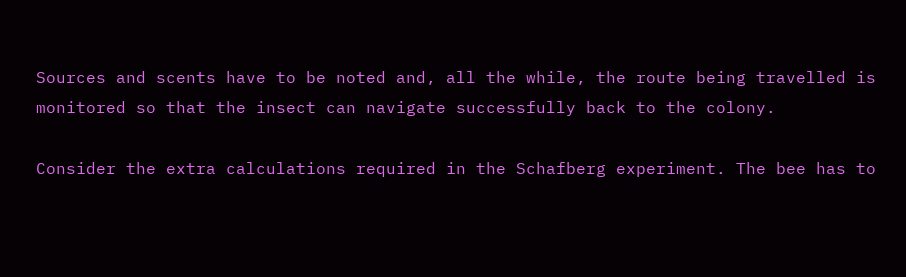Sources and scents have to be noted and, all the while, the route being travelled is monitored so that the insect can navigate successfully back to the colony.

Consider the extra calculations required in the Schafberg experiment. The bee has to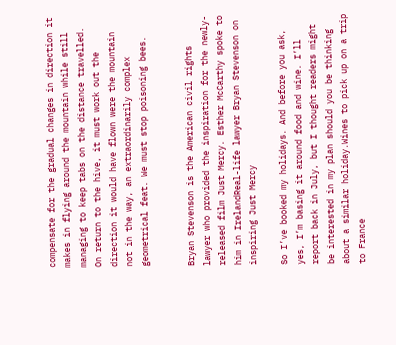compensate for the gradual changes in direction it makes in flying around the mountain while still managing to keep tabs on the distance travelled. On return to the hive, it must work out the direction it would have flown were the mountain not in the way, an extraordinarily complex geometrical feat. We must stop poisoning bees.


Bryan Stevenson is the American civil rights lawyer who provided the inspiration for the newly-released film Just Mercy. Esther McCarthy spoke to him in IrelandReal-life lawyer Bryan Stevenson on inspiring Just Mercy

So I’ve booked my holidays. And before you ask, yes, I’m basing it around food and wine. I’ll report back in July, but I thought readers might be interested in my plan should you be thinking about a similar holiday.Wines to pick up on a trip to France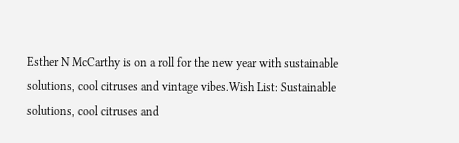Esther N McCarthy is on a roll for the new year with sustainable solutions, cool citruses and vintage vibes.Wish List: Sustainable solutions, cool citruses and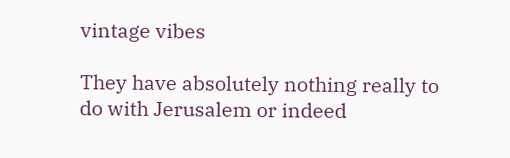vintage vibes

They have absolutely nothing really to do with Jerusalem or indeed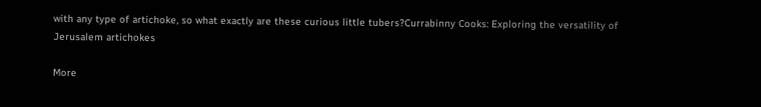with any type of artichoke, so what exactly are these curious little tubers?Currabinny Cooks: Exploring the versatility of Jerusalem artichokes

More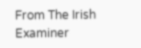From The Irish Examiner